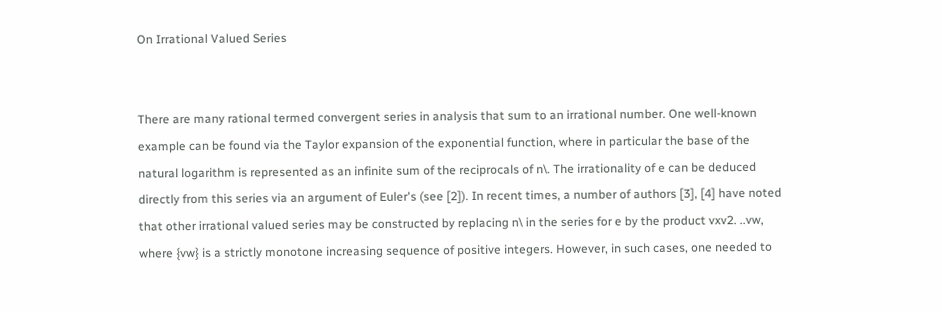On Irrational Valued Series


There are many rational termed convergent series in analysis that sum to an irrational number. One well-known example can be found via the Taylor expansion of the exponential function, where in particular the base of the natural logarithm is represented as an infinite sum of the reciprocals of n\. The irrationality of e can be deduced directly from this series via an argument of Euler's (see [2]). In recent times, a number of authors [3], [4] have noted that other irrational valued series may be constructed by replacing n\ in the series for e by the product vxv2. ..vw, where {vw} is a strictly monotone increasing sequence of positive integers. However, in such cases, one needed to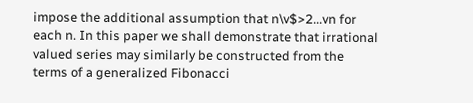impose the additional assumption that n\v$>2...vn for each n. In this paper we shall demonstrate that irrational valued series may similarly be constructed from the terms of a generalized Fibonacci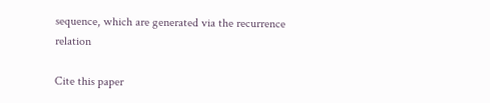sequence, which are generated via the recurrence relation

Cite this paper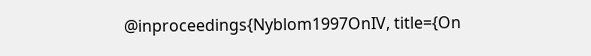@inproceedings{Nyblom1997OnIV, title={On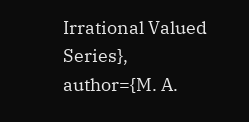Irrational Valued Series}, author={M. A.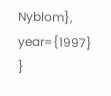Nyblom}, year={1997} }